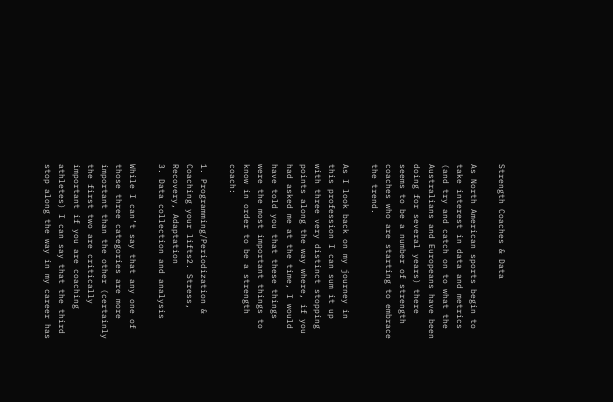Strength Coaches & Data

As North American sports begin to take interest in data and metrics (and try and catch on to what the Australians and Europeans have been doing for several years) there seems to be a number of strength coaches who are starting to embrace the trend.

As I look back on my journey in this profession I can sum it up with three very distinct stopping points along the way where, if you had asked me at the time, I would have told you that these things were the most important things to know in order to be a strength coach:

1. Programming/Periodization & Coaching your lifts2. Stress, Recovery, Adaptation
3. Data collection and analysis

While I can’t say that any one of those three categories are more important than the other (certainly the first two are critically important if you are coaching athletes) I can say that the third stop along the way in my career has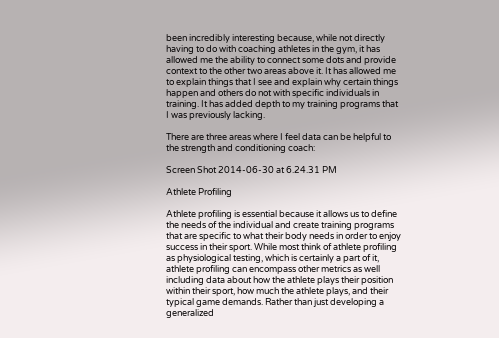been incredibly interesting because, while not directly having to do with coaching athletes in the gym, it has allowed me the ability to connect some dots and provide context to the other two areas above it. It has allowed me to explain things that I see and explain why certain things happen and others do not with specific individuals in training. It has added depth to my training programs that I was previously lacking.

There are three areas where I feel data can be helpful to the strength and conditioning coach:

Screen Shot 2014-06-30 at 6.24.31 PM

Athlete Profiling

Athlete profiling is essential because it allows us to define the needs of the individual and create training programs that are specific to what their body needs in order to enjoy success in their sport. While most think of athlete profiling as physiological testing, which is certainly a part of it, athlete profiling can encompass other metrics as well including data about how the athlete plays their position within their sport, how much the athlete plays, and their typical game demands. Rather than just developing a generalized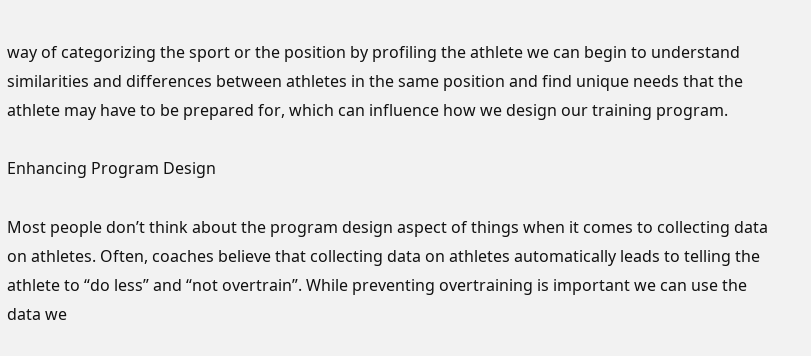way of categorizing the sport or the position by profiling the athlete we can begin to understand similarities and differences between athletes in the same position and find unique needs that the athlete may have to be prepared for, which can influence how we design our training program.

Enhancing Program Design

Most people don’t think about the program design aspect of things when it comes to collecting data on athletes. Often, coaches believe that collecting data on athletes automatically leads to telling the athlete to “do less” and “not overtrain”. While preventing overtraining is important we can use the data we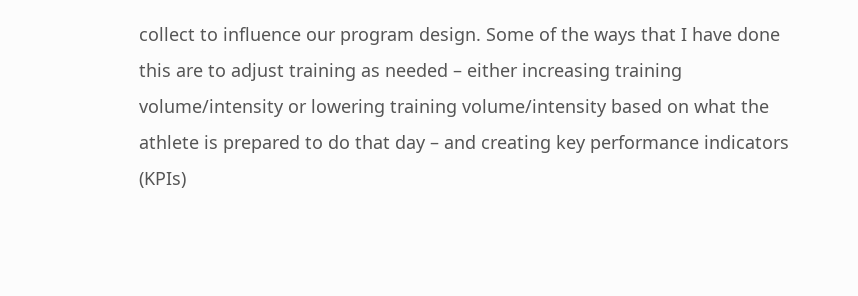collect to influence our program design. Some of the ways that I have done this are to adjust training as needed – either increasing training volume/intensity or lowering training volume/intensity based on what the athlete is prepared to do that day – and creating key performance indicators (KPIs)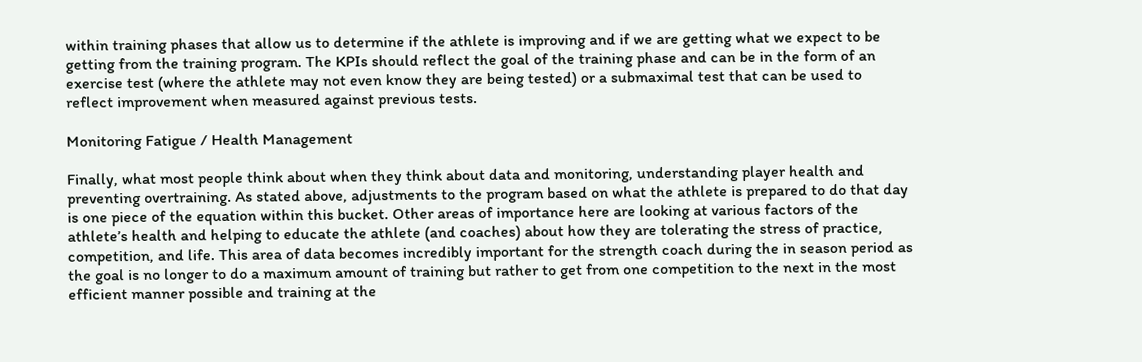within training phases that allow us to determine if the athlete is improving and if we are getting what we expect to be getting from the training program. The KPIs should reflect the goal of the training phase and can be in the form of an exercise test (where the athlete may not even know they are being tested) or a submaximal test that can be used to reflect improvement when measured against previous tests.

Monitoring Fatigue / Health Management

Finally, what most people think about when they think about data and monitoring, understanding player health and preventing overtraining. As stated above, adjustments to the program based on what the athlete is prepared to do that day is one piece of the equation within this bucket. Other areas of importance here are looking at various factors of the athlete’s health and helping to educate the athlete (and coaches) about how they are tolerating the stress of practice, competition, and life. This area of data becomes incredibly important for the strength coach during the in season period as the goal is no longer to do a maximum amount of training but rather to get from one competition to the next in the most efficient manner possible and training at the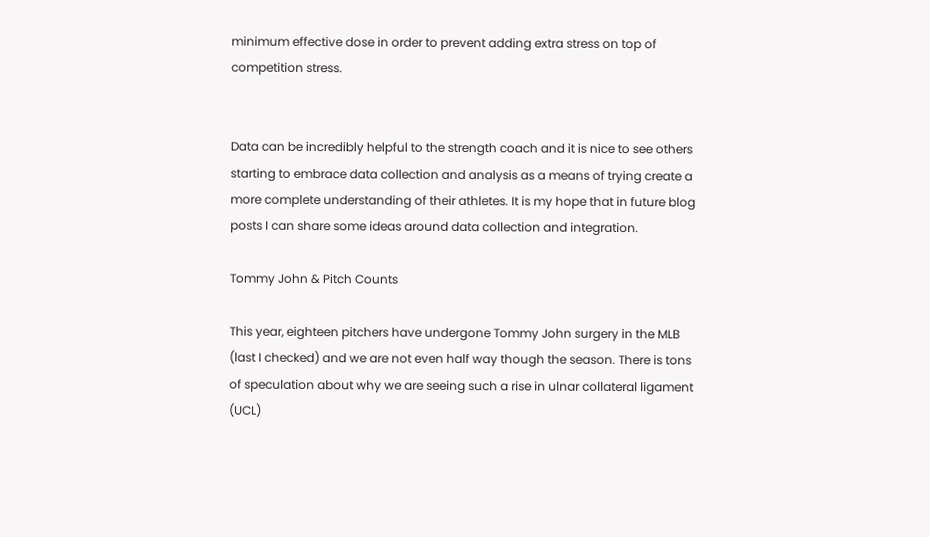minimum effective dose in order to prevent adding extra stress on top of competition stress.


Data can be incredibly helpful to the strength coach and it is nice to see others starting to embrace data collection and analysis as a means of trying create a more complete understanding of their athletes. It is my hope that in future blog posts I can share some ideas around data collection and integration.

Tommy John & Pitch Counts

This year, eighteen pitchers have undergone Tommy John surgery in the MLB (last I checked) and we are not even half way though the season. There is tons of speculation about why we are seeing such a rise in ulnar collateral ligament (UCL)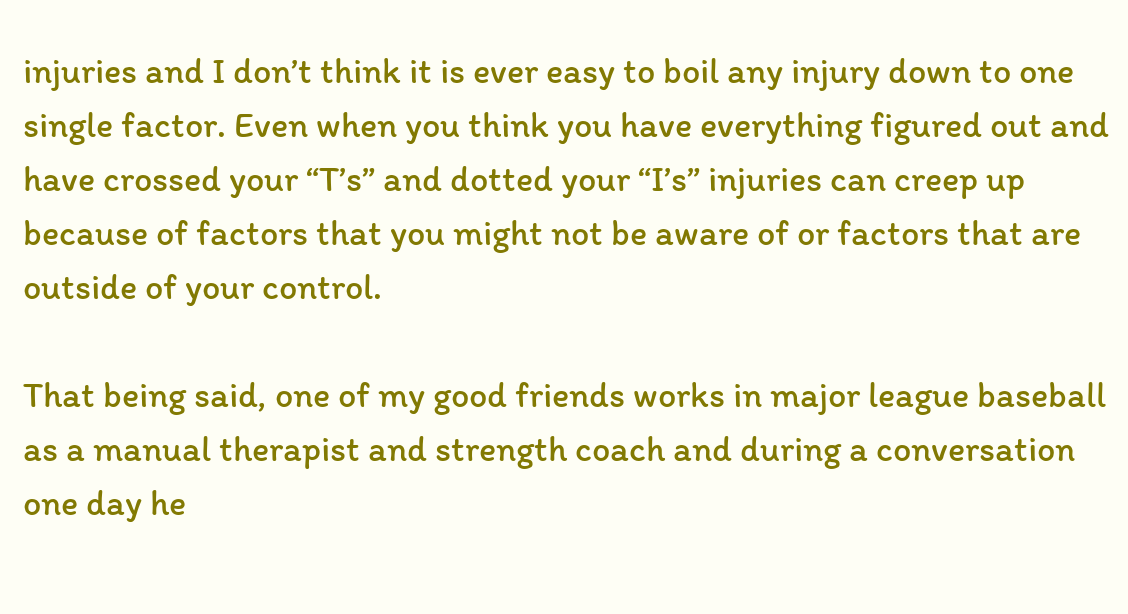injuries and I don’t think it is ever easy to boil any injury down to one single factor. Even when you think you have everything figured out and have crossed your “T’s” and dotted your “I’s” injuries can creep up because of factors that you might not be aware of or factors that are outside of your control.

That being said, one of my good friends works in major league baseball as a manual therapist and strength coach and during a conversation one day he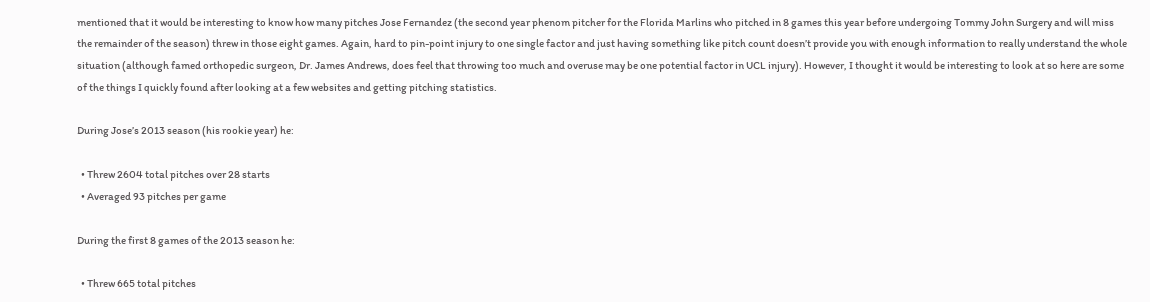mentioned that it would be interesting to know how many pitches Jose Fernandez (the second year phenom pitcher for the Florida Marlins who pitched in 8 games this year before undergoing Tommy John Surgery and will miss the remainder of the season) threw in those eight games. Again, hard to pin-point injury to one single factor and just having something like pitch count doesn’t provide you with enough information to really understand the whole situation (although famed orthopedic surgeon, Dr. James Andrews, does feel that throwing too much and overuse may be one potential factor in UCL injury). However, I thought it would be interesting to look at so here are some of the things I quickly found after looking at a few websites and getting pitching statistics.

During Jose’s 2013 season (his rookie year) he:

  • Threw 2604 total pitches over 28 starts
  • Averaged 93 pitches per game

During the first 8 games of the 2013 season he:

  • Threw 665 total pitches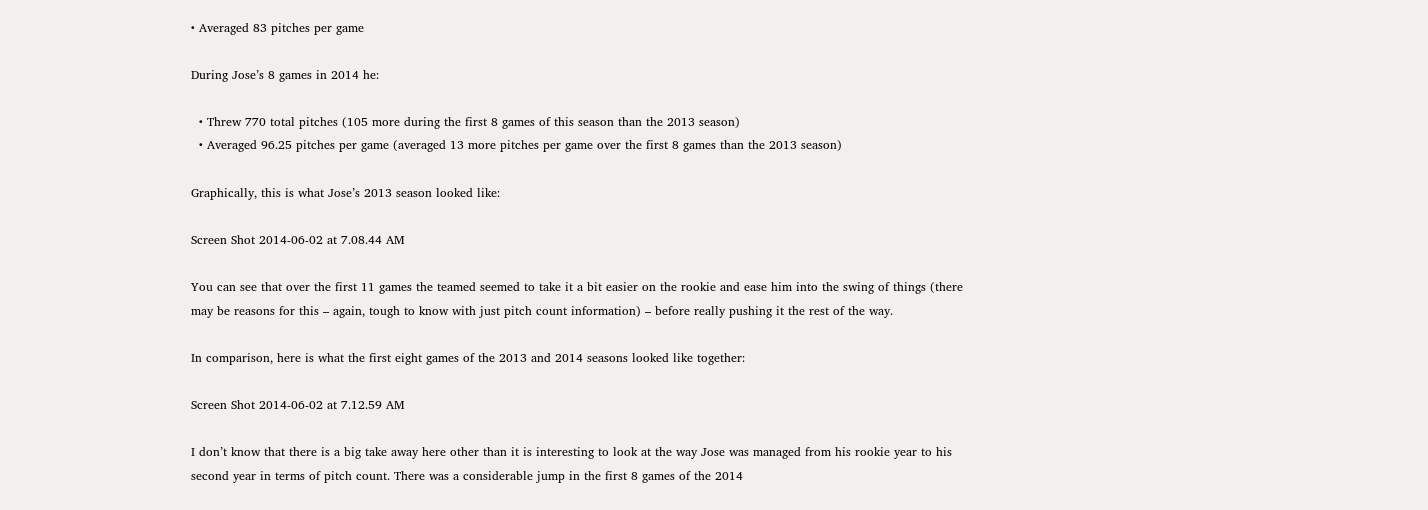• Averaged 83 pitches per game

During Jose’s 8 games in 2014 he:

  • Threw 770 total pitches (105 more during the first 8 games of this season than the 2013 season)
  • Averaged 96.25 pitches per game (averaged 13 more pitches per game over the first 8 games than the 2013 season)

Graphically, this is what Jose’s 2013 season looked like:

Screen Shot 2014-06-02 at 7.08.44 AM

You can see that over the first 11 games the teamed seemed to take it a bit easier on the rookie and ease him into the swing of things (there may be reasons for this – again, tough to know with just pitch count information) – before really pushing it the rest of the way.

In comparison, here is what the first eight games of the 2013 and 2014 seasons looked like together:

Screen Shot 2014-06-02 at 7.12.59 AM

I don’t know that there is a big take away here other than it is interesting to look at the way Jose was managed from his rookie year to his second year in terms of pitch count. There was a considerable jump in the first 8 games of the 2014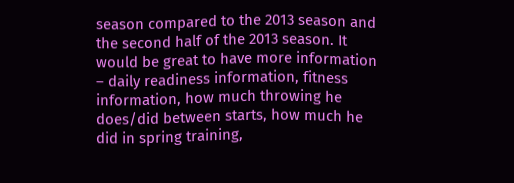season compared to the 2013 season and the second half of the 2013 season. It would be great to have more information – daily readiness information, fitness information, how much throwing he does/did between starts, how much he did in spring training,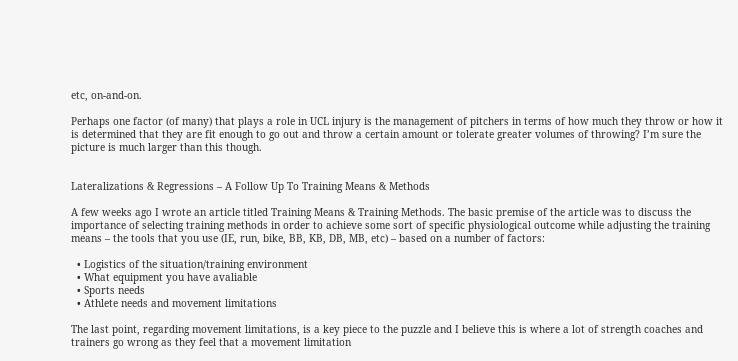etc, on-and-on.

Perhaps one factor (of many) that plays a role in UCL injury is the management of pitchers in terms of how much they throw or how it is determined that they are fit enough to go out and throw a certain amount or tolerate greater volumes of throwing? I’m sure the picture is much larger than this though.


Lateralizations & Regressions – A Follow Up To Training Means & Methods

A few weeks ago I wrote an article titled Training Means & Training Methods. The basic premise of the article was to discuss the importance of selecting training methods in order to achieve some sort of specific physiological outcome while adjusting the training means – the tools that you use (IE, run, bike, BB, KB, DB, MB, etc) – based on a number of factors:

  • Logistics of the situation/training environment
  • What equipment you have avaliable
  • Sports needs
  • Athlete needs and movement limitations

The last point, regarding movement limitations, is a key piece to the puzzle and I believe this is where a lot of strength coaches and trainers go wrong as they feel that a movement limitation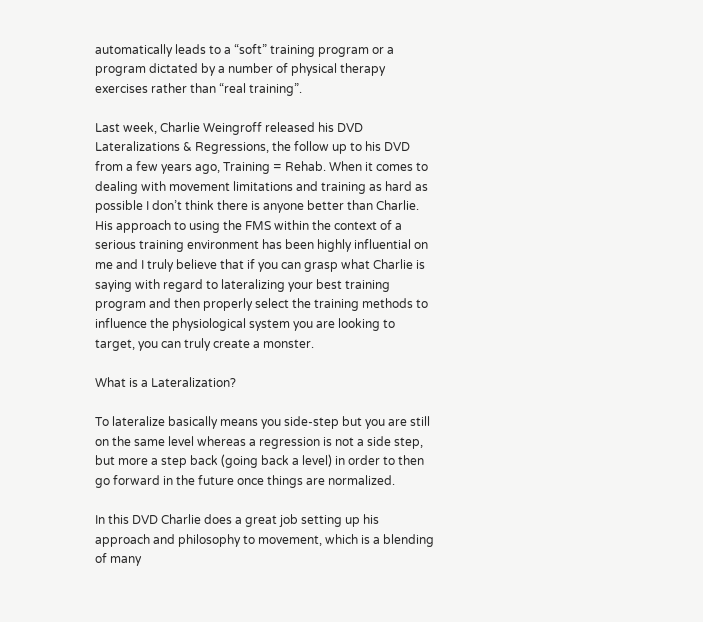automatically leads to a “soft” training program or a program dictated by a number of physical therapy exercises rather than “real training”.

Last week, Charlie Weingroff released his DVD Lateralizations & Regressions, the follow up to his DVD from a few years ago, Training = Rehab. When it comes to dealing with movement limitations and training as hard as possible I don’t think there is anyone better than Charlie. His approach to using the FMS within the context of a serious training environment has been highly influential on me and I truly believe that if you can grasp what Charlie is saying with regard to lateralizing your best training program and then properly select the training methods to influence the physiological system you are looking to target, you can truly create a monster.

What is a Lateralization?

To lateralize basically means you side-step but you are still on the same level whereas a regression is not a side step, but more a step back (going back a level) in order to then go forward in the future once things are normalized.

In this DVD Charlie does a great job setting up his approach and philosophy to movement, which is a blending of many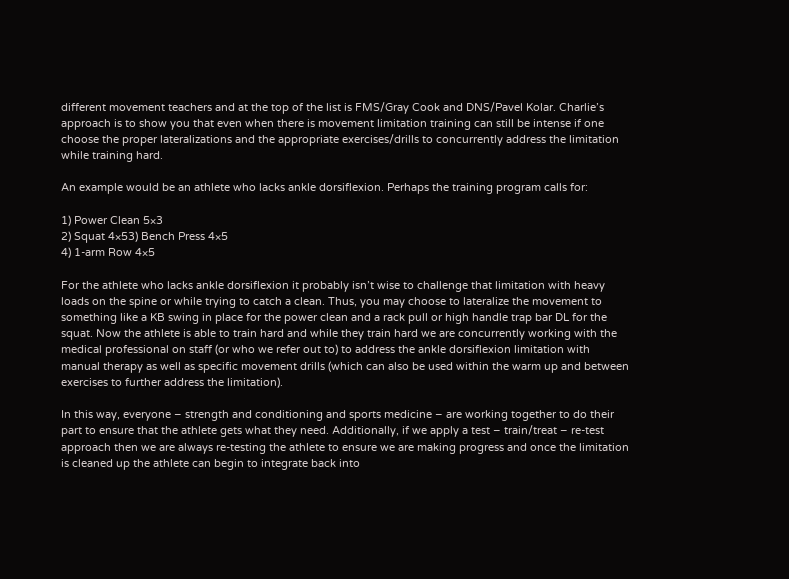different movement teachers and at the top of the list is FMS/Gray Cook and DNS/Pavel Kolar. Charlie’s approach is to show you that even when there is movement limitation training can still be intense if one choose the proper lateralizations and the appropriate exercises/drills to concurrently address the limitation while training hard.

An example would be an athlete who lacks ankle dorsiflexion. Perhaps the training program calls for:

1) Power Clean 5×3
2) Squat 4×53) Bench Press 4×5
4) 1-arm Row 4×5

For the athlete who lacks ankle dorsiflexion it probably isn’t wise to challenge that limitation with heavy loads on the spine or while trying to catch a clean. Thus, you may choose to lateralize the movement to something like a KB swing in place for the power clean and a rack pull or high handle trap bar DL for the squat. Now the athlete is able to train hard and while they train hard we are concurrently working with the medical professional on staff (or who we refer out to) to address the ankle dorsiflexion limitation with manual therapy as well as specific movement drills (which can also be used within the warm up and between exercises to further address the limitation).

In this way, everyone – strength and conditioning and sports medicine – are working together to do their part to ensure that the athlete gets what they need. Additionally, if we apply a test – train/treat – re-test approach then we are always re-testing the athlete to ensure we are making progress and once the limitation is cleaned up the athlete can begin to integrate back into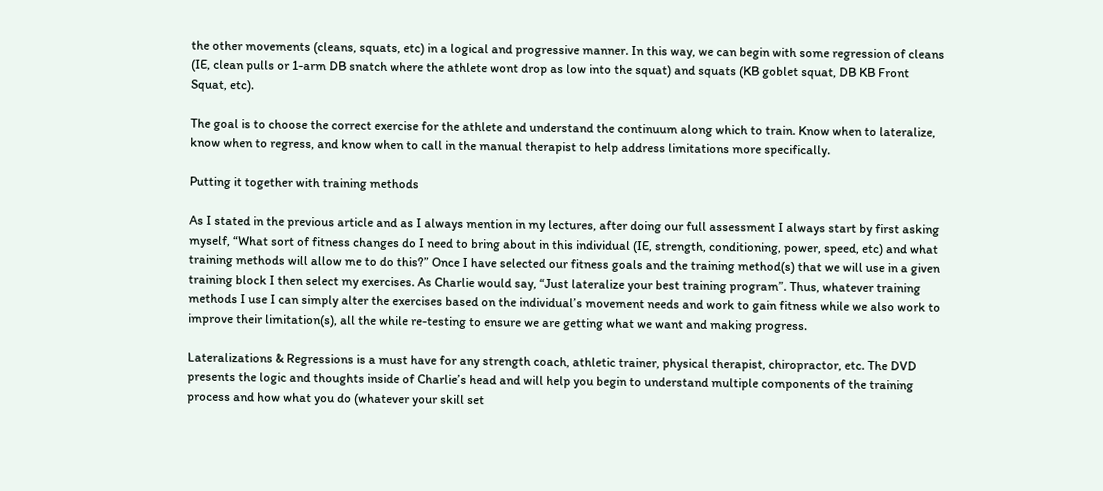the other movements (cleans, squats, etc) in a logical and progressive manner. In this way, we can begin with some regression of cleans (IE, clean pulls or 1-arm DB snatch where the athlete wont drop as low into the squat) and squats (KB goblet squat, DB KB Front Squat, etc).

The goal is to choose the correct exercise for the athlete and understand the continuum along which to train. Know when to lateralize, know when to regress, and know when to call in the manual therapist to help address limitations more specifically.

Putting it together with training methods

As I stated in the previous article and as I always mention in my lectures, after doing our full assessment I always start by first asking myself, “What sort of fitness changes do I need to bring about in this individual (IE, strength, conditioning, power, speed, etc) and what training methods will allow me to do this?” Once I have selected our fitness goals and the training method(s) that we will use in a given training block I then select my exercises. As Charlie would say, “Just lateralize your best training program”. Thus, whatever training methods I use I can simply alter the exercises based on the individual’s movement needs and work to gain fitness while we also work to improve their limitation(s), all the while re-testing to ensure we are getting what we want and making progress.

Lateralizations & Regressions is a must have for any strength coach, athletic trainer, physical therapist, chiropractor, etc. The DVD presents the logic and thoughts inside of Charlie’s head and will help you begin to understand multiple components of the training process and how what you do (whatever your skill set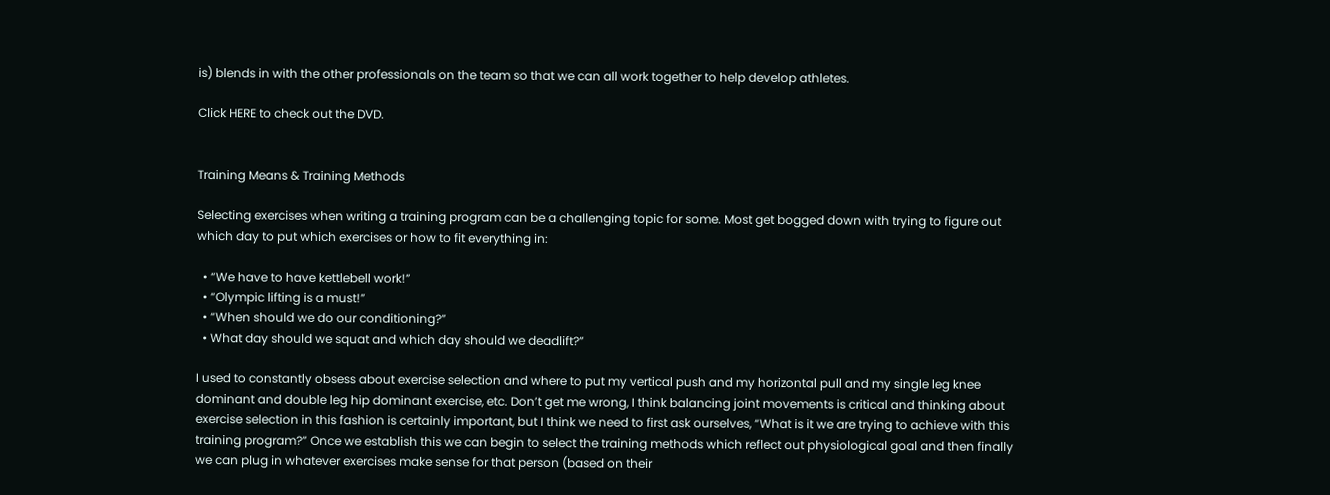is) blends in with the other professionals on the team so that we can all work together to help develop athletes.

Click HERE to check out the DVD.


Training Means & Training Methods

Selecting exercises when writing a training program can be a challenging topic for some. Most get bogged down with trying to figure out which day to put which exercises or how to fit everything in:

  • “We have to have kettlebell work!”
  • “Olympic lifting is a must!”
  • “When should we do our conditioning?”
  • What day should we squat and which day should we deadlift?”

I used to constantly obsess about exercise selection and where to put my vertical push and my horizontal pull and my single leg knee dominant and double leg hip dominant exercise, etc. Don’t get me wrong, I think balancing joint movements is critical and thinking about exercise selection in this fashion is certainly important, but I think we need to first ask ourselves, “What is it we are trying to achieve with this training program?” Once we establish this we can begin to select the training methods which reflect out physiological goal and then finally we can plug in whatever exercises make sense for that person (based on their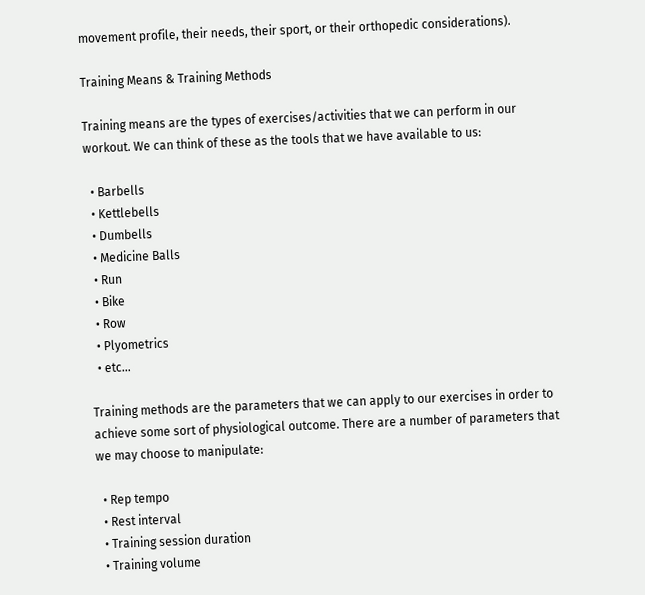movement profile, their needs, their sport, or their orthopedic considerations).

Training Means & Training Methods

Training means are the types of exercises/activities that we can perform in our workout. We can think of these as the tools that we have available to us:

  • Barbells
  • Kettlebells
  • Dumbells
  • Medicine Balls
  • Run
  • Bike
  • Row
  • Plyometrics
  • etc…

Training methods are the parameters that we can apply to our exercises in order to achieve some sort of physiological outcome. There are a number of parameters that we may choose to manipulate:

  • Rep tempo
  • Rest interval
  • Training session duration
  • Training volume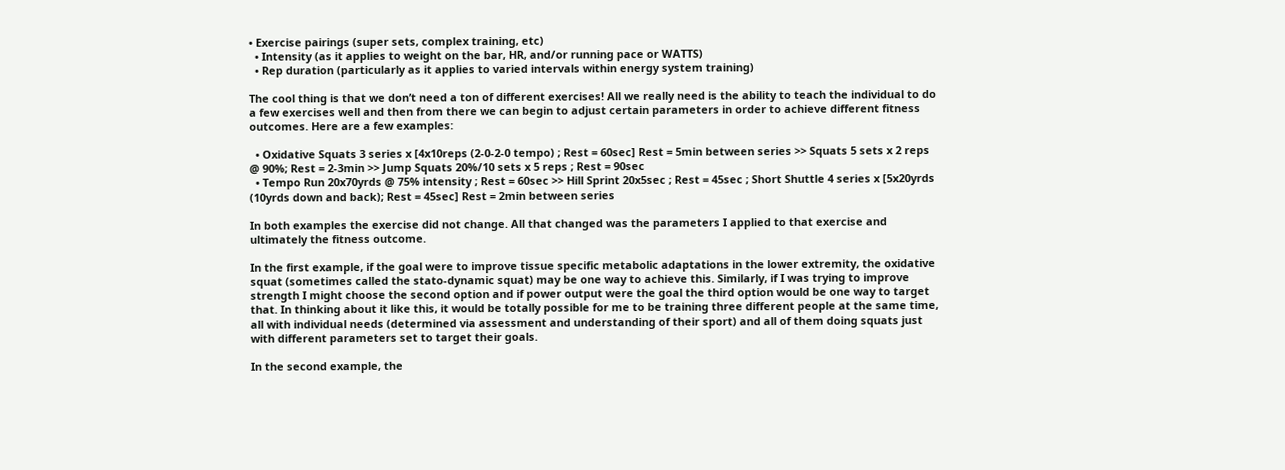• Exercise pairings (super sets, complex training, etc)
  • Intensity (as it applies to weight on the bar, HR, and/or running pace or WATTS)
  • Rep duration (particularly as it applies to varied intervals within energy system training)

The cool thing is that we don’t need a ton of different exercises! All we really need is the ability to teach the individual to do a few exercises well and then from there we can begin to adjust certain parameters in order to achieve different fitness outcomes. Here are a few examples:

  • Oxidative Squats 3 series x [4x10reps (2-0-2-0 tempo) ; Rest = 60sec] Rest = 5min between series >> Squats 5 sets x 2 reps @ 90%; Rest = 2-3min >> Jump Squats 20%/10 sets x 5 reps ; Rest = 90sec
  • Tempo Run 20x70yrds @ 75% intensity ; Rest = 60sec >> Hill Sprint 20x5sec ; Rest = 45sec ; Short Shuttle 4 series x [5x20yrds (10yrds down and back); Rest = 45sec] Rest = 2min between series

In both examples the exercise did not change. All that changed was the parameters I applied to that exercise and ultimately the fitness outcome.

In the first example, if the goal were to improve tissue specific metabolic adaptations in the lower extremity, the oxidative squat (sometimes called the stato-dynamic squat) may be one way to achieve this. Similarly, if I was trying to improve strength I might choose the second option and if power output were the goal the third option would be one way to target that. In thinking about it like this, it would be totally possible for me to be training three different people at the same time, all with individual needs (determined via assessment and understanding of their sport) and all of them doing squats just with different parameters set to target their goals.

In the second example, the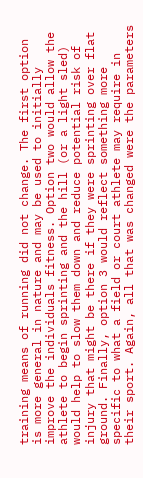training means of running did not change. The first option is more general in nature and may be used to initially improve the individuals fitness. Option two would allow the athlete to begin sprinting and the hill (or a light sled) would help to slow them down and reduce potential risk of injury that might be there if they were sprinting over flat ground. Finally, option 3 would reflect something more specific to what a field or court athlete may require in their sport. Again, all that was changed were the parameters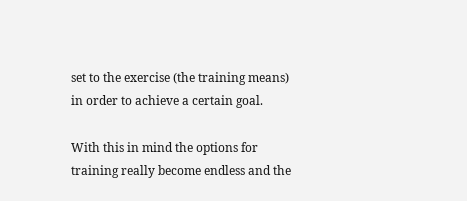set to the exercise (the training means) in order to achieve a certain goal.

With this in mind the options for training really become endless and the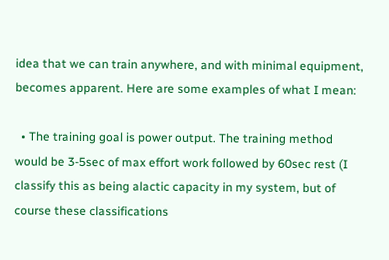idea that we can train anywhere, and with minimal equipment, becomes apparent. Here are some examples of what I mean:

  • The training goal is power output. The training method would be 3-5sec of max effort work followed by 60sec rest (I classify this as being alactic capacity in my system, but of course these classifications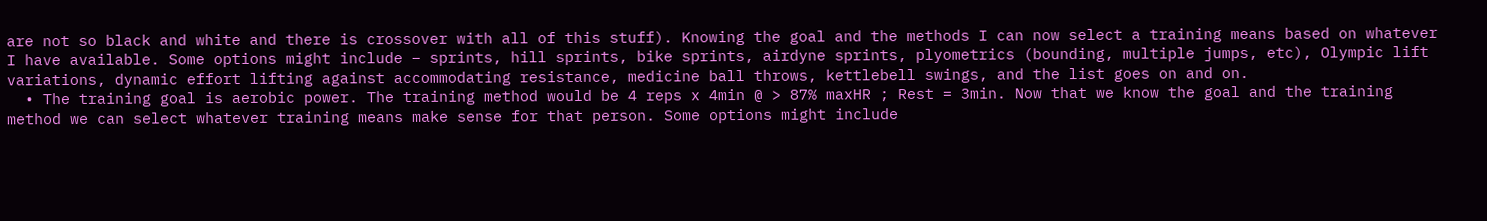are not so black and white and there is crossover with all of this stuff). Knowing the goal and the methods I can now select a training means based on whatever I have available. Some options might include – sprints, hill sprints, bike sprints, airdyne sprints, plyometrics (bounding, multiple jumps, etc), Olympic lift variations, dynamic effort lifting against accommodating resistance, medicine ball throws, kettlebell swings, and the list goes on and on.
  • The training goal is aerobic power. The training method would be 4 reps x 4min @ > 87% maxHR ; Rest = 3min. Now that we know the goal and the training method we can select whatever training means make sense for that person. Some options might include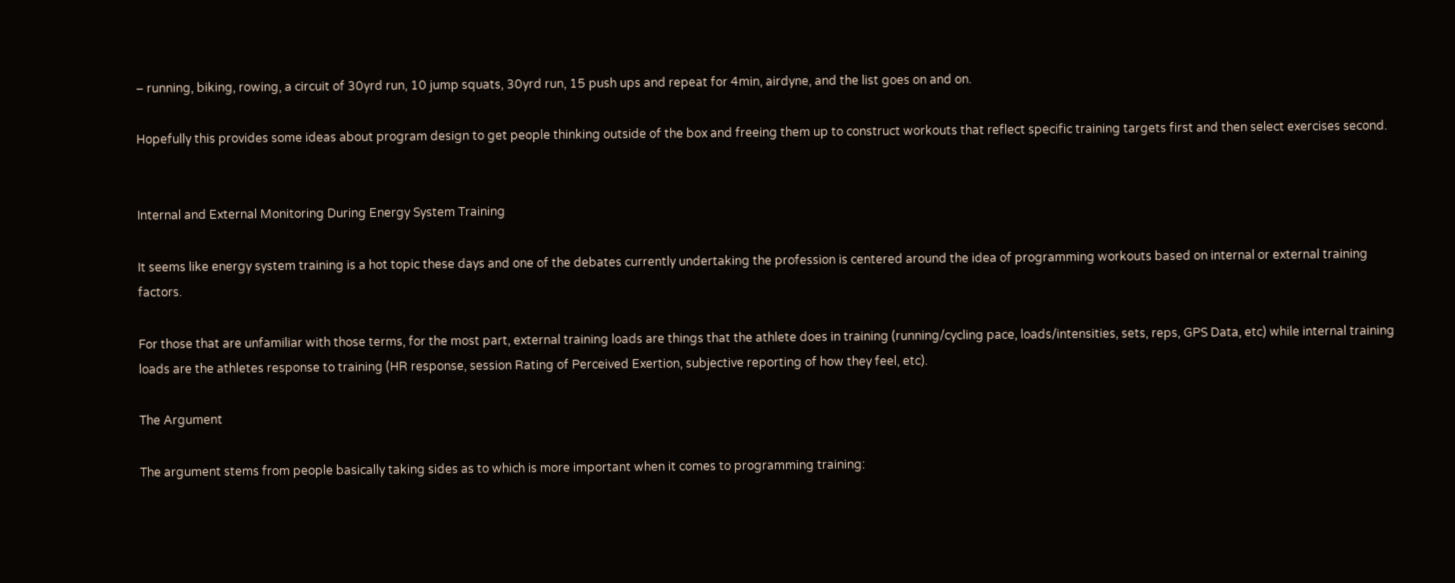– running, biking, rowing, a circuit of 30yrd run, 10 jump squats, 30yrd run, 15 push ups and repeat for 4min, airdyne, and the list goes on and on.

Hopefully this provides some ideas about program design to get people thinking outside of the box and freeing them up to construct workouts that reflect specific training targets first and then select exercises second.


Internal and External Monitoring During Energy System Training

It seems like energy system training is a hot topic these days and one of the debates currently undertaking the profession is centered around the idea of programming workouts based on internal or external training factors.

For those that are unfamiliar with those terms, for the most part, external training loads are things that the athlete does in training (running/cycling pace, loads/intensities, sets, reps, GPS Data, etc) while internal training loads are the athletes response to training (HR response, session Rating of Perceived Exertion, subjective reporting of how they feel, etc).

The Argument

The argument stems from people basically taking sides as to which is more important when it comes to programming training: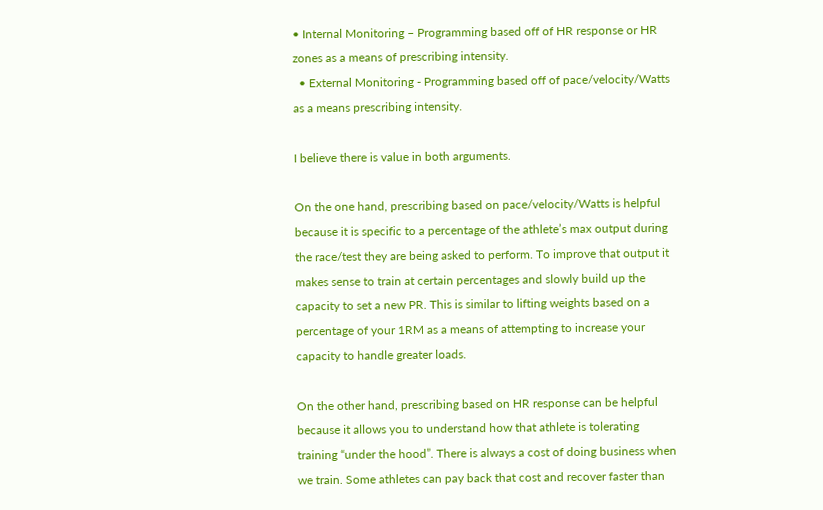• Internal Monitoring – Programming based off of HR response or HR zones as a means of prescribing intensity.
  • External Monitoring - Programming based off of pace/velocity/Watts as a means prescribing intensity.

I believe there is value in both arguments.

On the one hand, prescribing based on pace/velocity/Watts is helpful because it is specific to a percentage of the athlete’s max output during the race/test they are being asked to perform. To improve that output it makes sense to train at certain percentages and slowly build up the capacity to set a new PR. This is similar to lifting weights based on a percentage of your 1RM as a means of attempting to increase your capacity to handle greater loads.

On the other hand, prescribing based on HR response can be helpful because it allows you to understand how that athlete is tolerating training “under the hood”. There is always a cost of doing business when we train. Some athletes can pay back that cost and recover faster than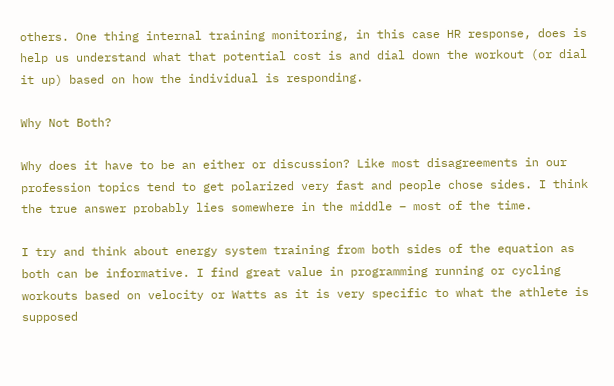others. One thing internal training monitoring, in this case HR response, does is help us understand what that potential cost is and dial down the workout (or dial it up) based on how the individual is responding.

Why Not Both?

Why does it have to be an either or discussion? Like most disagreements in our profession topics tend to get polarized very fast and people chose sides. I think the true answer probably lies somewhere in the middle – most of the time.

I try and think about energy system training from both sides of the equation as both can be informative. I find great value in programming running or cycling workouts based on velocity or Watts as it is very specific to what the athlete is supposed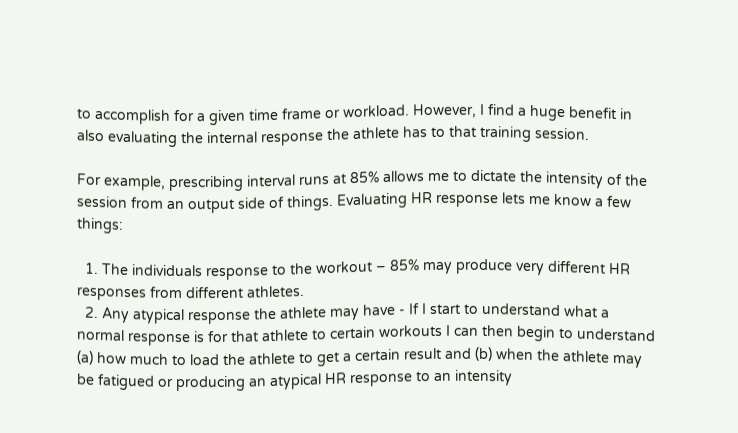to accomplish for a given time frame or workload. However, I find a huge benefit in also evaluating the internal response the athlete has to that training session.

For example, prescribing interval runs at 85% allows me to dictate the intensity of the session from an output side of things. Evaluating HR response lets me know a few things:

  1. The individuals response to the workout – 85% may produce very different HR responses from different athletes.
  2. Any atypical response the athlete may have - If I start to understand what a normal response is for that athlete to certain workouts I can then begin to understand (a) how much to load the athlete to get a certain result and (b) when the athlete may be fatigued or producing an atypical HR response to an intensity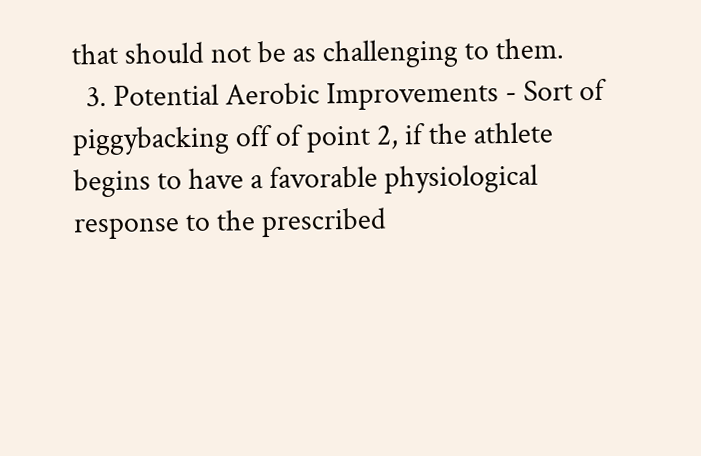that should not be as challenging to them.
  3. Potential Aerobic Improvements - Sort of piggybacking off of point 2, if the athlete begins to have a favorable physiological response to the prescribed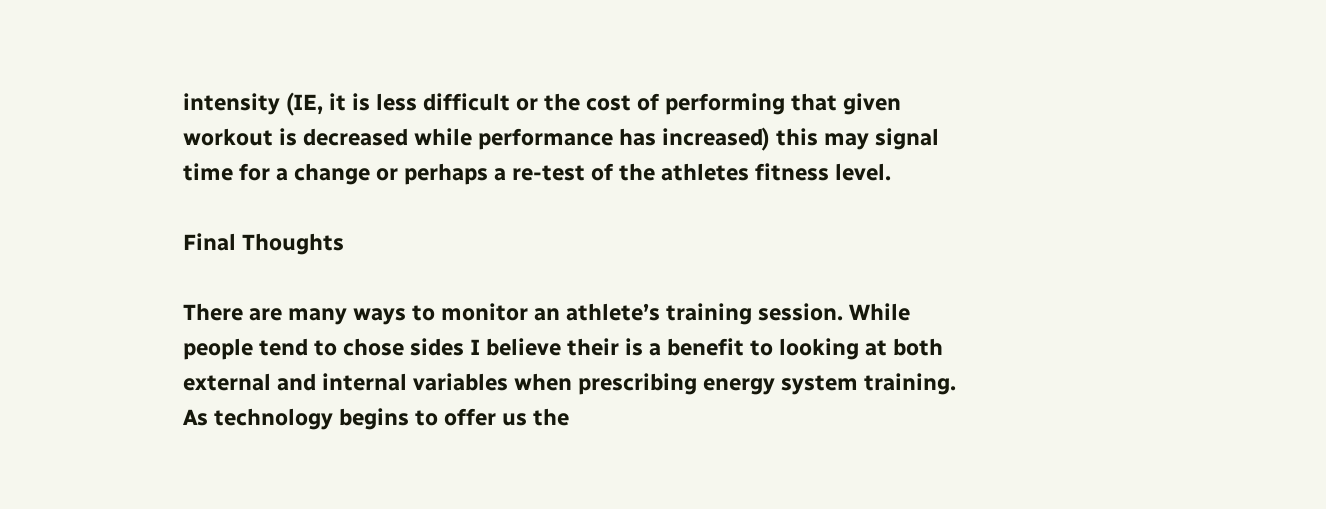intensity (IE, it is less difficult or the cost of performing that given workout is decreased while performance has increased) this may signal time for a change or perhaps a re-test of the athletes fitness level.

Final Thoughts

There are many ways to monitor an athlete’s training session. While people tend to chose sides I believe their is a benefit to looking at both external and internal variables when prescribing energy system training. As technology begins to offer us the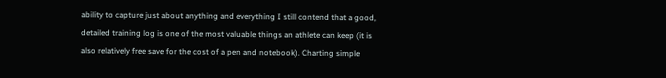ability to capture just about anything and everything I still contend that a good, detailed training log is one of the most valuable things an athlete can keep (it is also relatively free save for the cost of a pen and notebook). Charting simple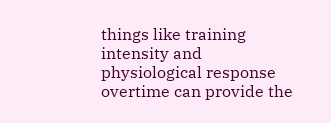things like training intensity and physiological response overtime can provide the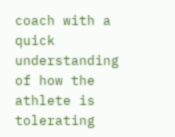coach with a quick understanding of how the athlete is tolerating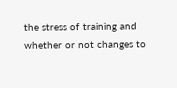the stress of training and whether or not changes to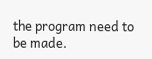the program need to be made.